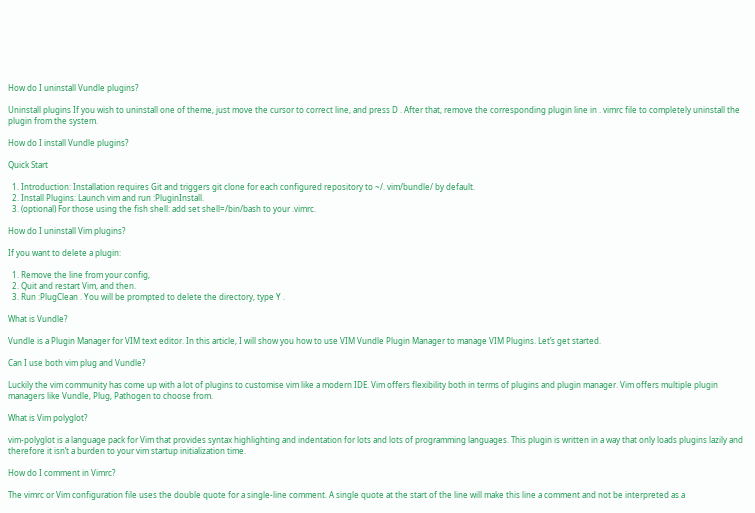How do I uninstall Vundle plugins?

Uninstall plugins If you wish to uninstall one of theme, just move the cursor to correct line, and press D . After that, remove the corresponding plugin line in . vimrc file to completely uninstall the plugin from the system.

How do I install Vundle plugins?

Quick Start

  1. Introduction: Installation requires Git and triggers git clone for each configured repository to ~/. vim/bundle/ by default.
  2. Install Plugins: Launch vim and run :PluginInstall.
  3. (optional) For those using the fish shell: add set shell=/bin/bash to your .vimrc.

How do I uninstall Vim plugins?

If you want to delete a plugin:

  1. Remove the line from your config,
  2. Quit and restart Vim, and then.
  3. Run :PlugClean . You will be prompted to delete the directory, type Y .

What is Vundle?

Vundle is a Plugin Manager for VIM text editor. In this article, I will show you how to use VIM Vundle Plugin Manager to manage VIM Plugins. Let’s get started.

Can I use both vim plug and Vundle?

Luckily the vim community has come up with a lot of plugins to customise vim like a modern IDE. Vim offers flexibility both in terms of plugins and plugin manager. Vim offers multiple plugin managers like Vundle, Plug, Pathogen to choose from.

What is Vim polyglot?

vim-polyglot is a language pack for Vim that provides syntax highlighting and indentation for lots and lots of programming languages. This plugin is written in a way that only loads plugins lazily and therefore it isn’t a burden to your vim startup initialization time.

How do I comment in Vimrc?

The vimrc or Vim configuration file uses the double quote for a single-line comment. A single quote at the start of the line will make this line a comment and not be interpreted as a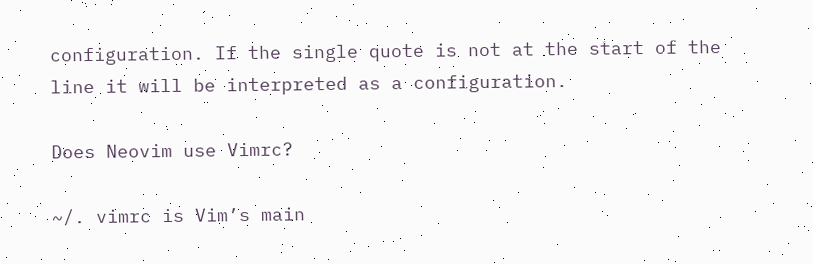configuration. If the single quote is not at the start of the line it will be interpreted as a configuration.

Does Neovim use Vimrc?

~/. vimrc is Vim’s main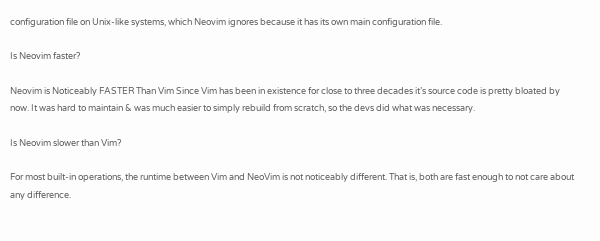configuration file on Unix-like systems, which Neovim ignores because it has its own main configuration file.

Is Neovim faster?

Neovim is Noticeably FASTER Than Vim Since Vim has been in existence for close to three decades it’s source code is pretty bloated by now. It was hard to maintain & was much easier to simply rebuild from scratch, so the devs did what was necessary.

Is Neovim slower than Vim?

For most built-in operations, the runtime between Vim and NeoVim is not noticeably different. That is, both are fast enough to not care about any difference.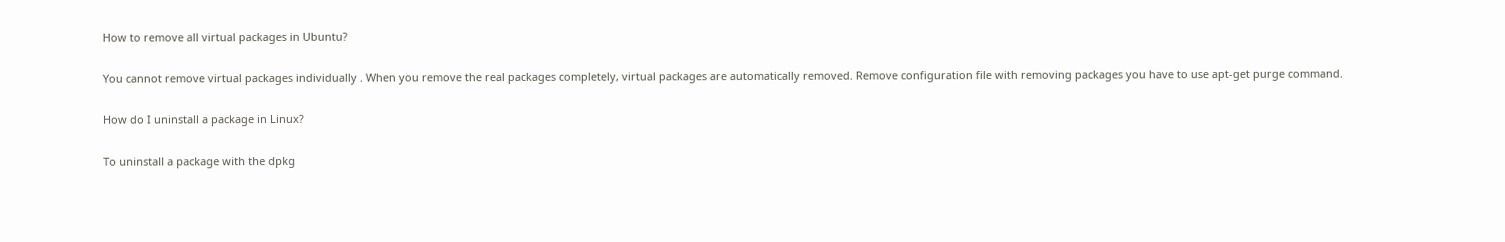How to remove all virtual packages in Ubuntu?

You cannot remove virtual packages individually . When you remove the real packages completely, virtual packages are automatically removed. Remove configuration file with removing packages you have to use apt-get purge command.

How do I uninstall a package in Linux?

To uninstall a package with the dpkg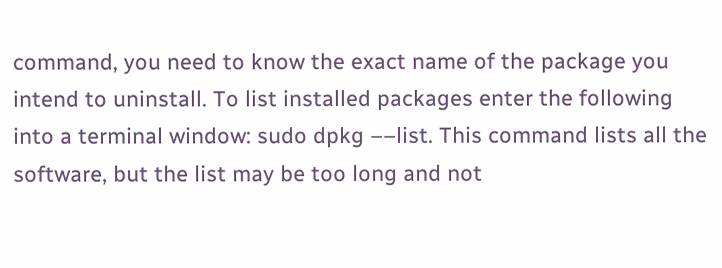command, you need to know the exact name of the package you intend to uninstall. To list installed packages enter the following into a terminal window: sudo dpkg ––list. This command lists all the software, but the list may be too long and not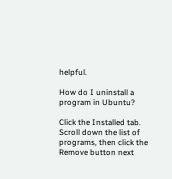helpful.

How do I uninstall a program in Ubuntu?

Click the Installed tab. Scroll down the list of programs, then click the Remove button next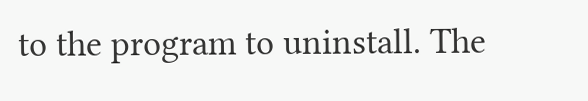to the program to uninstall. The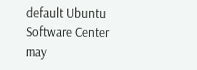default Ubuntu Software Center may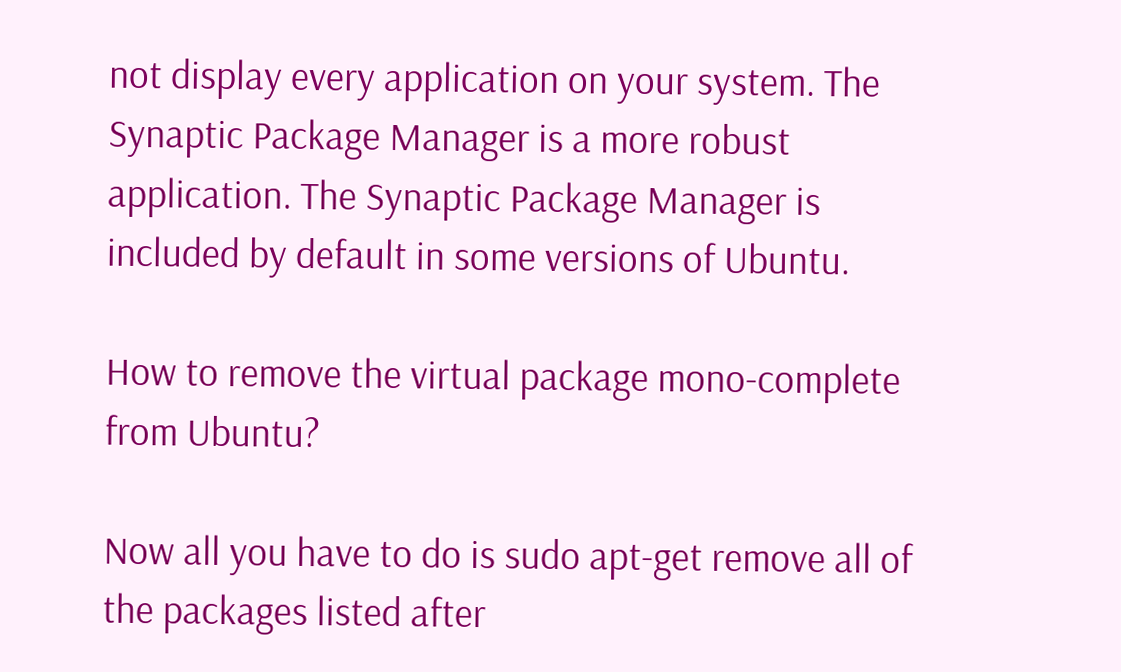not display every application on your system. The Synaptic Package Manager is a more robust application. The Synaptic Package Manager is included by default in some versions of Ubuntu.

How to remove the virtual package mono-complete from Ubuntu?

Now all you have to do is sudo apt-get remove all of the packages listed after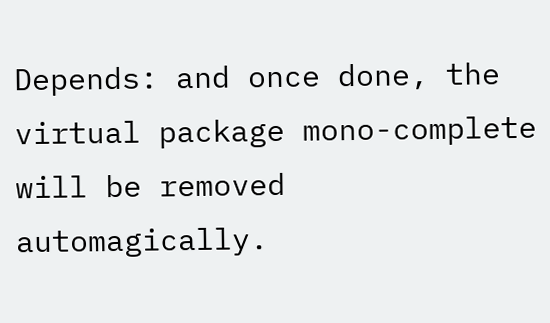Depends: and once done, the virtual package mono-complete will be removed automagically.